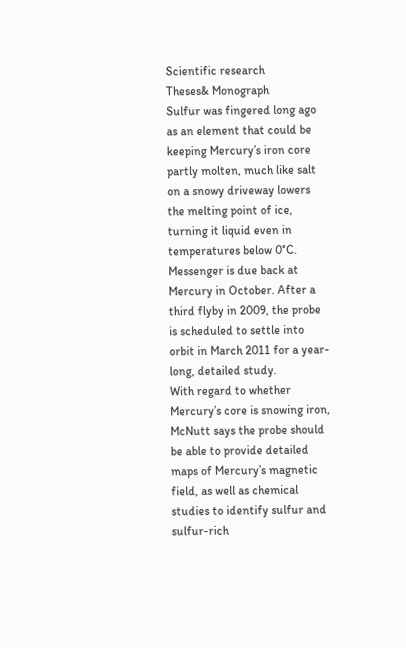Scientific research
Theses& Monograph
Sulfur was fingered long ago as an element that could be keeping Mercury’s iron core partly molten, much like salt on a snowy driveway lowers the melting point of ice, turning it liquid even in temperatures below 0°C.
Messenger is due back at Mercury in October. After a third flyby in 2009, the probe is scheduled to settle into orbit in March 2011 for a year-long, detailed study.
With regard to whether Mercury’s core is snowing iron, McNutt says the probe should be able to provide detailed maps of Mercury’s magnetic field, as well as chemical studies to identify sulfur and sulfur-rich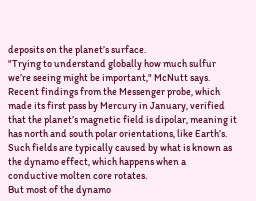deposits on the planet’s surface.
"Trying to understand globally how much sulfur we’re seeing might be important," McNutt says.
Recent findings from the Messenger probe, which made its first pass by Mercury in January, verified that the planet’s magnetic field is dipolar, meaning it has north and south polar orientations, like Earth’s.
Such fields are typically caused by what is known as the dynamo effect, which happens when a conductive molten core rotates.
But most of the dynamo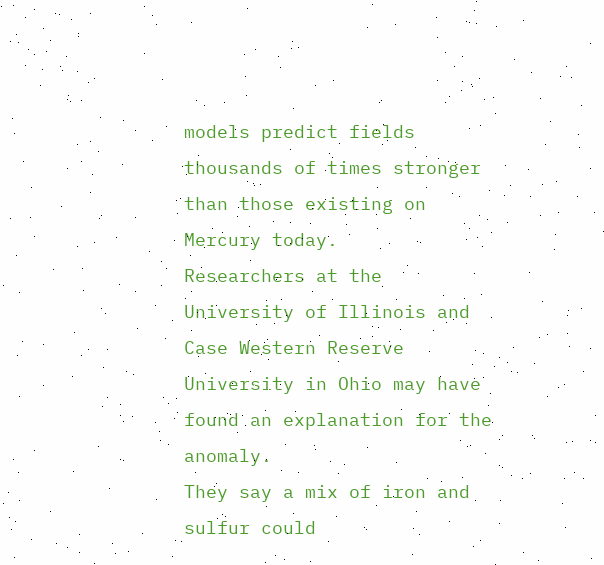models predict fields thousands of times stronger than those existing on Mercury today.
Researchers at the University of Illinois and Case Western Reserve University in Ohio may have found an explanation for the anomaly.
They say a mix of iron and sulfur could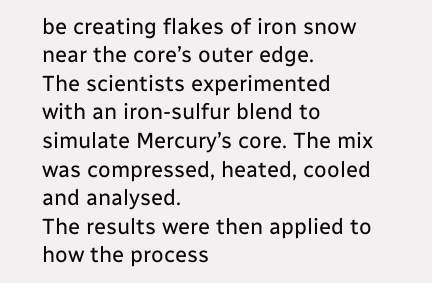be creating flakes of iron snow near the core’s outer edge.
The scientists experimented with an iron-sulfur blend to simulate Mercury’s core. The mix was compressed, heated, cooled and analysed.
The results were then applied to how the process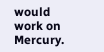would work on Mercury.